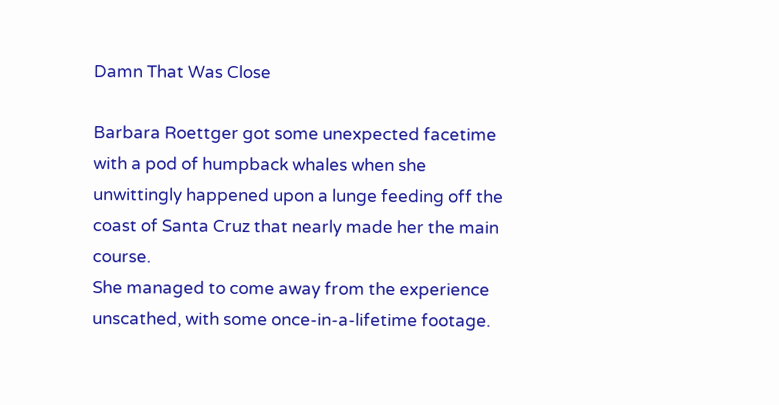Damn That Was Close

Barbara Roettger got some unexpected facetime with a pod of humpback whales when she unwittingly happened upon a lunge feeding off the coast of Santa Cruz that nearly made her the main course.
She managed to come away from the experience unscathed, with some once-in-a-lifetime footage.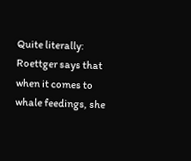Quite literally: Roettger says that when it comes to whale feedings, she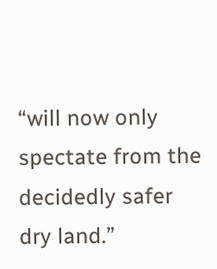“will now only spectate from the decidedly safer dry land.”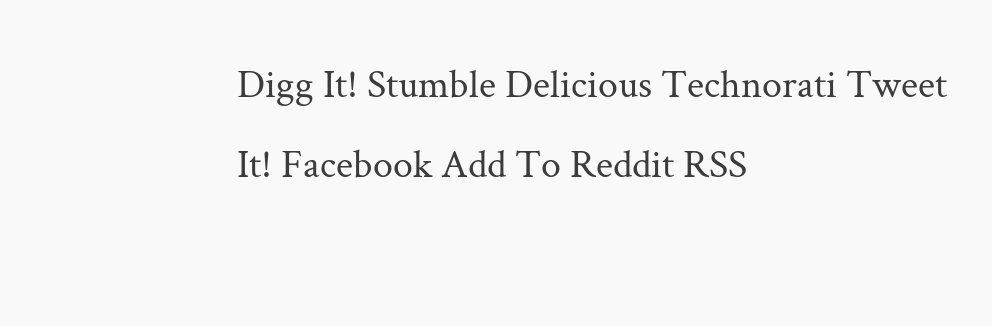Digg It! Stumble Delicious Technorati Tweet It! Facebook Add To Reddit RSS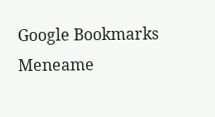Google Bookmarks Meneame